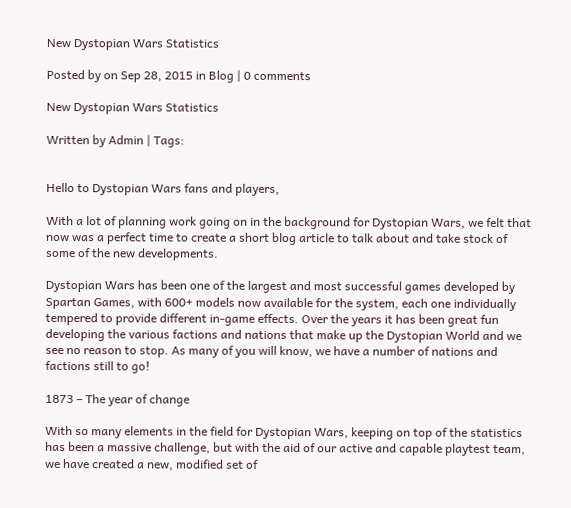New Dystopian Wars Statistics

Posted by on Sep 28, 2015 in Blog | 0 comments

New Dystopian Wars Statistics

Written by Admin | Tags:


Hello to Dystopian Wars fans and players,

With a lot of planning work going on in the background for Dystopian Wars, we felt that now was a perfect time to create a short blog article to talk about and take stock of some of the new developments.

Dystopian Wars has been one of the largest and most successful games developed by Spartan Games, with 600+ models now available for the system, each one individually tempered to provide different in-game effects. Over the years it has been great fun developing the various factions and nations that make up the Dystopian World and we see no reason to stop. As many of you will know, we have a number of nations and factions still to go!

1873 – The year of change

With so many elements in the field for Dystopian Wars, keeping on top of the statistics has been a massive challenge, but with the aid of our active and capable playtest team, we have created a new, modified set of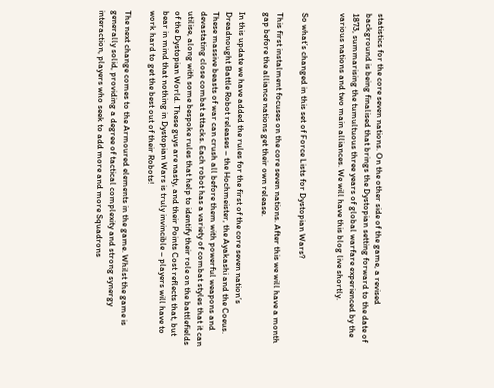statistics for the core seven nations. On the other side of the game, a revised background is being finalised that brings the Dystopian setting forward to the date of 1873, summarising the tumultuous three years of global warfare experienced by the various nations and two main alliances. We will have this blog live shortly.


So what’s changed in this set of Force Lists for Dystopian Wars?

This first instalment focuses on the core seven nations. After this we will have a month gap before the alliance nations get their own release.

In this update we have added the rules for the first of the core seven nation’s Dreadnought Battle Robot releases – the Hochmeister, the Ayakashi and the Coeus. These massive beasts of war can crush all before them with powerful weapons and devastating close combat attacks. Each robot has a variety of combat styles that it can utilise, along with some bespoke rules that help to identify their role on the battlefields of the Dystopian World. These guys are nasty, and their Points Cost reflects that, but bear in mind that nothing in Dystopian Wars is truly invincible – players will have to work hard to get the best out of their Robots!

The next change comes to the Armoured elements in the game. Whilst the game is generally solid, providing a degree of tactical complexity and strong synergy interaction, players who seek to add more and more Squadrons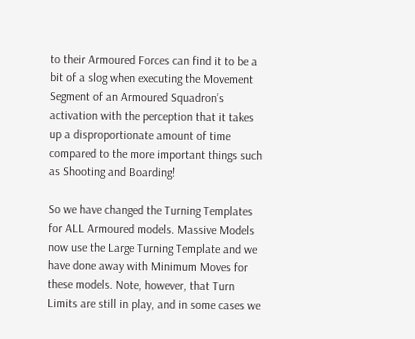to their Armoured Forces can find it to be a bit of a slog when executing the Movement Segment of an Armoured Squadron’s activation with the perception that it takes up a disproportionate amount of time compared to the more important things such as Shooting and Boarding!

So we have changed the Turning Templates for ALL Armoured models. Massive Models now use the Large Turning Template and we have done away with Minimum Moves for these models. Note, however, that Turn Limits are still in play, and in some cases we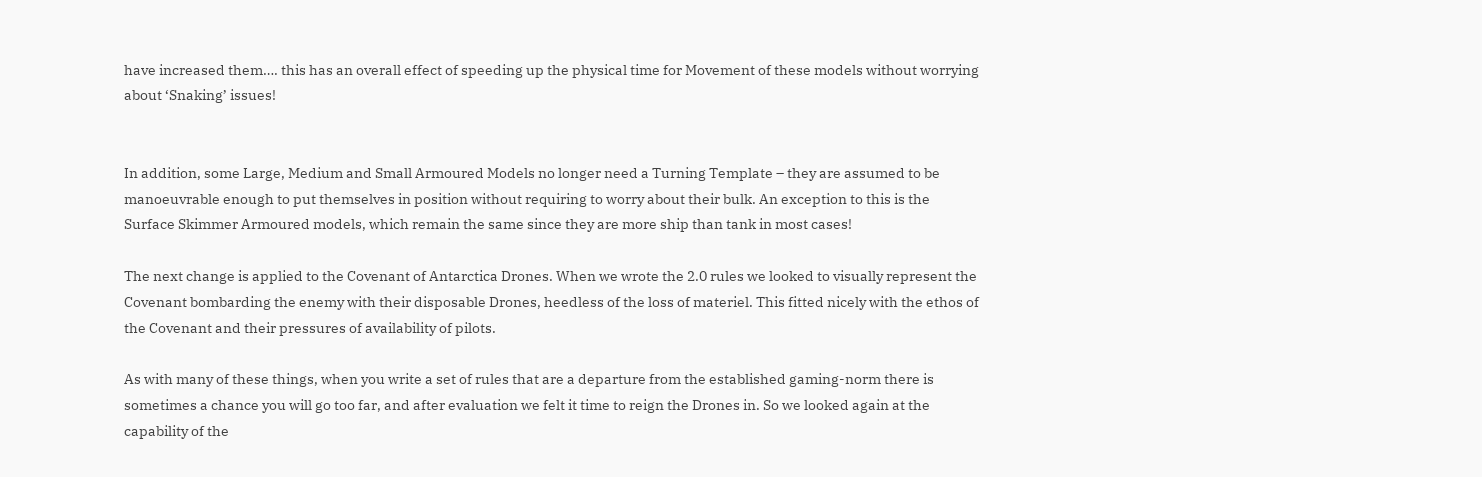have increased them…. this has an overall effect of speeding up the physical time for Movement of these models without worrying about ‘Snaking’ issues!


In addition, some Large, Medium and Small Armoured Models no longer need a Turning Template – they are assumed to be manoeuvrable enough to put themselves in position without requiring to worry about their bulk. An exception to this is the Surface Skimmer Armoured models, which remain the same since they are more ship than tank in most cases!

The next change is applied to the Covenant of Antarctica Drones. When we wrote the 2.0 rules we looked to visually represent the Covenant bombarding the enemy with their disposable Drones, heedless of the loss of materiel. This fitted nicely with the ethos of the Covenant and their pressures of availability of pilots.

As with many of these things, when you write a set of rules that are a departure from the established gaming-norm there is sometimes a chance you will go too far, and after evaluation we felt it time to reign the Drones in. So we looked again at the capability of the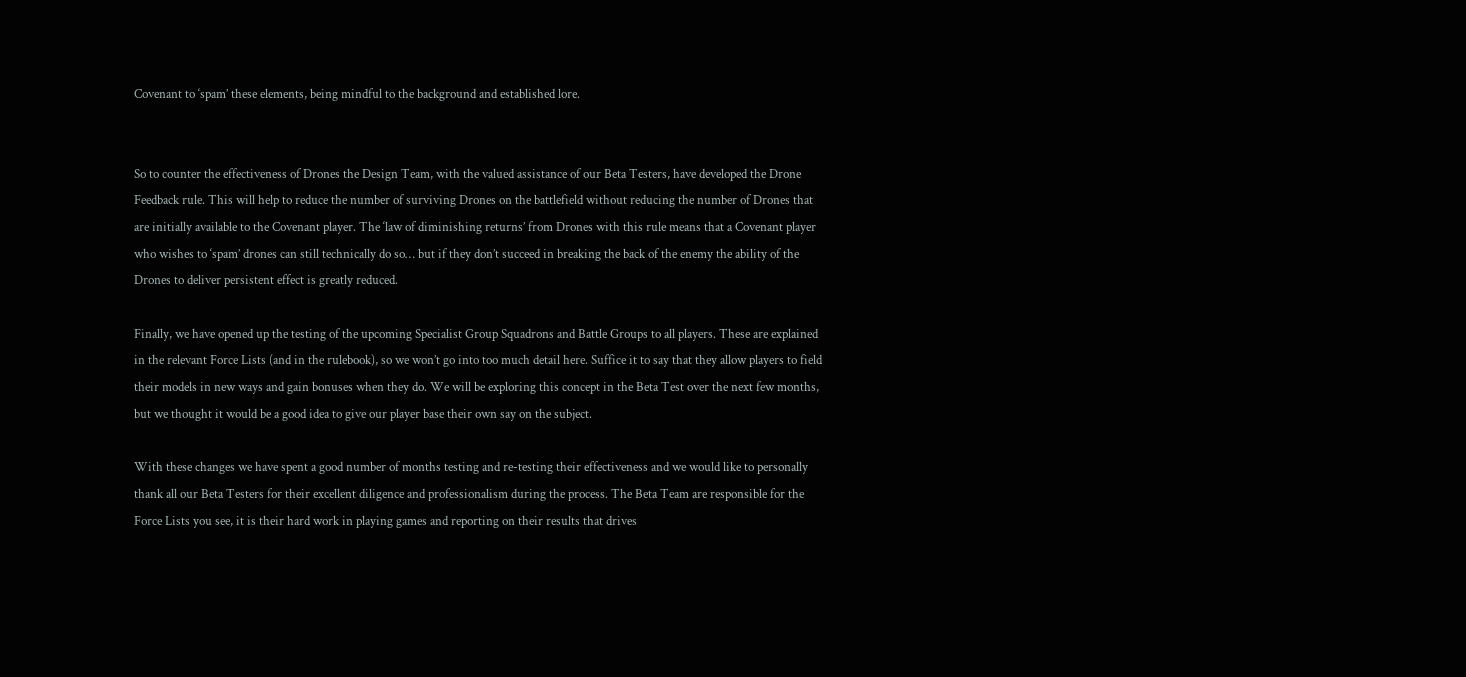Covenant to ‘spam’ these elements, being mindful to the background and established lore.


So to counter the effectiveness of Drones the Design Team, with the valued assistance of our Beta Testers, have developed the Drone Feedback rule. This will help to reduce the number of surviving Drones on the battlefield without reducing the number of Drones that are initially available to the Covenant player. The ‘law of diminishing returns’ from Drones with this rule means that a Covenant player who wishes to ‘spam’ drones can still technically do so… but if they don’t succeed in breaking the back of the enemy the ability of the Drones to deliver persistent effect is greatly reduced.

Finally, we have opened up the testing of the upcoming Specialist Group Squadrons and Battle Groups to all players. These are explained in the relevant Force Lists (and in the rulebook), so we won’t go into too much detail here. Suffice it to say that they allow players to field their models in new ways and gain bonuses when they do. We will be exploring this concept in the Beta Test over the next few months, but we thought it would be a good idea to give our player base their own say on the subject.

With these changes we have spent a good number of months testing and re-testing their effectiveness and we would like to personally thank all our Beta Testers for their excellent diligence and professionalism during the process. The Beta Team are responsible for the Force Lists you see, it is their hard work in playing games and reporting on their results that drives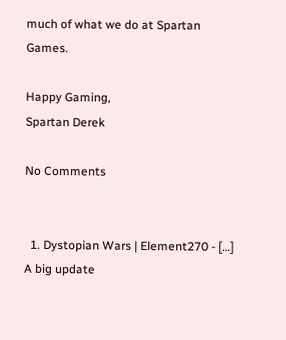much of what we do at Spartan Games.

Happy Gaming,
Spartan Derek

No Comments


  1. Dystopian Wars | Element270 - […] A big update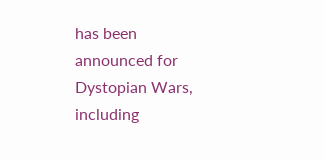has been announced for Dystopian Wars, including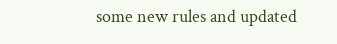some new rules and updated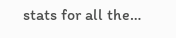stats for all the…